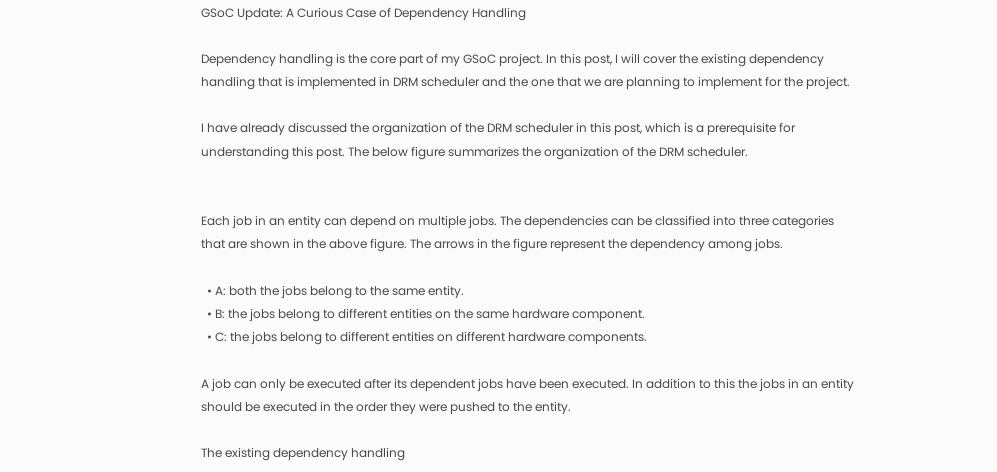GSoC Update: A Curious Case of Dependency Handling

Dependency handling is the core part of my GSoC project. In this post, I will cover the existing dependency handling that is implemented in DRM scheduler and the one that we are planning to implement for the project.

I have already discussed the organization of the DRM scheduler in this post, which is a prerequisite for understanding this post. The below figure summarizes the organization of the DRM scheduler.


Each job in an entity can depend on multiple jobs. The dependencies can be classified into three categories that are shown in the above figure. The arrows in the figure represent the dependency among jobs.

  • A: both the jobs belong to the same entity.
  • B: the jobs belong to different entities on the same hardware component.
  • C: the jobs belong to different entities on different hardware components.

A job can only be executed after its dependent jobs have been executed. In addition to this the jobs in an entity should be executed in the order they were pushed to the entity.

The existing dependency handling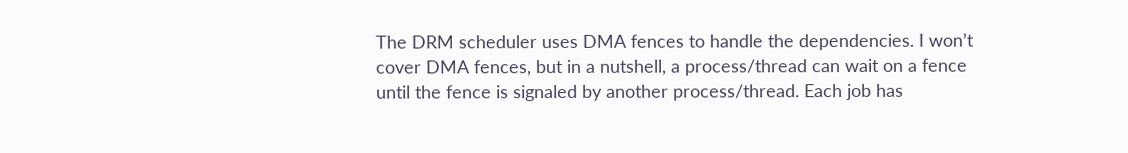The DRM scheduler uses DMA fences to handle the dependencies. I won’t cover DMA fences, but in a nutshell, a process/thread can wait on a fence until the fence is signaled by another process/thread. Each job has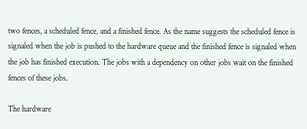two fences, a scheduled fence, and a finished fence. As the name suggests the scheduled fence is signaled when the job is pushed to the hardware queue and the finished fence is signaled when the job has finished execution. The jobs with a dependency on other jobs wait on the finished fences of these jobs.

The hardware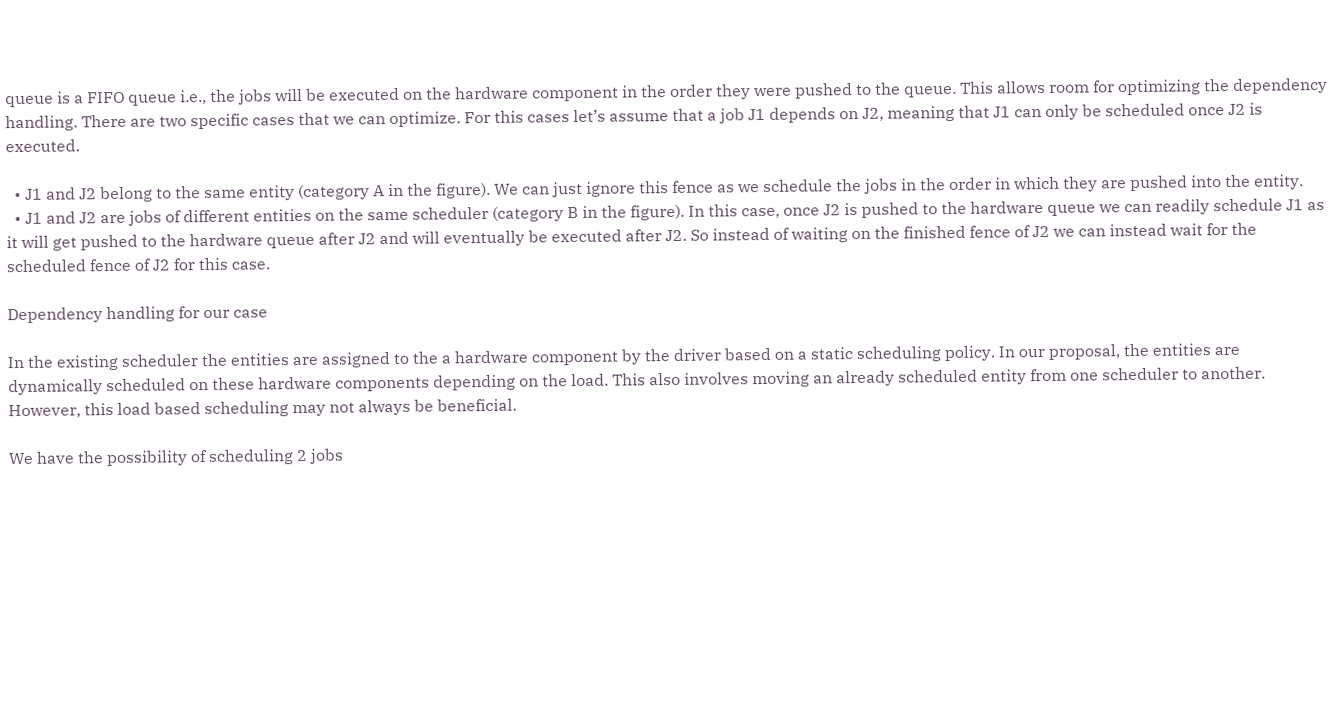queue is a FIFO queue i.e., the jobs will be executed on the hardware component in the order they were pushed to the queue. This allows room for optimizing the dependency handling. There are two specific cases that we can optimize. For this cases let’s assume that a job J1 depends on J2, meaning that J1 can only be scheduled once J2 is executed.

  • J1 and J2 belong to the same entity (category A in the figure). We can just ignore this fence as we schedule the jobs in the order in which they are pushed into the entity.
  • J1 and J2 are jobs of different entities on the same scheduler (category B in the figure). In this case, once J2 is pushed to the hardware queue we can readily schedule J1 as it will get pushed to the hardware queue after J2 and will eventually be executed after J2. So instead of waiting on the finished fence of J2 we can instead wait for the scheduled fence of J2 for this case.

Dependency handling for our case

In the existing scheduler the entities are assigned to the a hardware component by the driver based on a static scheduling policy. In our proposal, the entities are dynamically scheduled on these hardware components depending on the load. This also involves moving an already scheduled entity from one scheduler to another. However, this load based scheduling may not always be beneficial.

We have the possibility of scheduling 2 jobs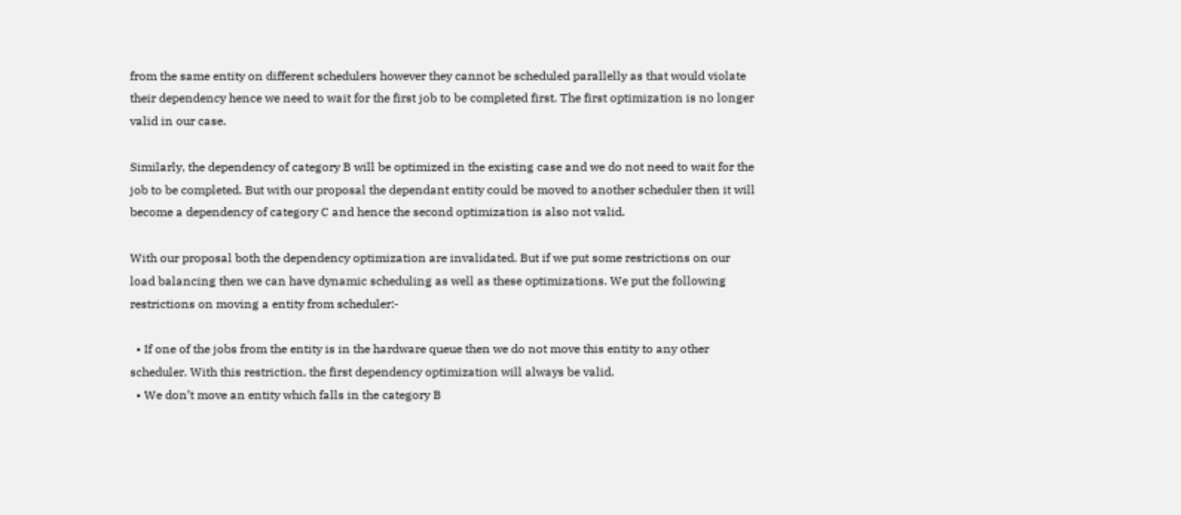from the same entity on different schedulers however they cannot be scheduled parallelly as that would violate their dependency hence we need to wait for the first job to be completed first. The first optimization is no longer valid in our case.

Similarly, the dependency of category B will be optimized in the existing case and we do not need to wait for the job to be completed. But with our proposal the dependant entity could be moved to another scheduler then it will become a dependency of category C and hence the second optimization is also not valid.

With our proposal both the dependency optimization are invalidated. But if we put some restrictions on our load balancing then we can have dynamic scheduling as well as these optimizations. We put the following restrictions on moving a entity from scheduler:-

  • If one of the jobs from the entity is in the hardware queue then we do not move this entity to any other scheduler. With this restriction, the first dependency optimization will always be valid.
  • We don’t move an entity which falls in the category B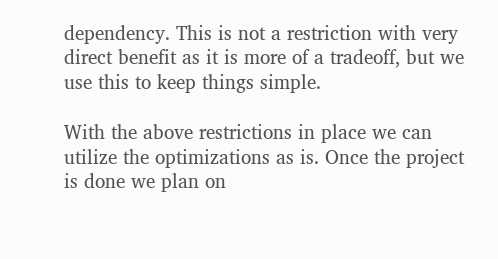dependency. This is not a restriction with very direct benefit as it is more of a tradeoff, but we use this to keep things simple.

With the above restrictions in place we can utilize the optimizations as is. Once the project is done we plan on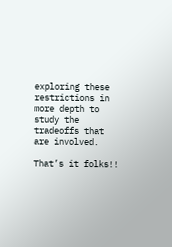exploring these restrictions in more depth to study the tradeoffs that are involved.

That’s it folks!!